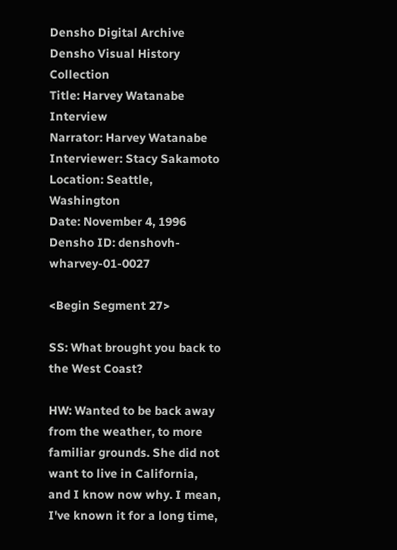Densho Digital Archive
Densho Visual History Collection
Title: Harvey Watanabe Interview
Narrator: Harvey Watanabe
Interviewer: Stacy Sakamoto
Location: Seattle, Washington
Date: November 4, 1996
Densho ID: denshovh-wharvey-01-0027

<Begin Segment 27>

SS: What brought you back to the West Coast?

HW: Wanted to be back away from the weather, to more familiar grounds. She did not want to live in California, and I know now why. I mean, I've known it for a long time,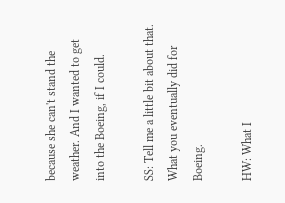because she can't stand the weather. And I wanted to get into the Boeing, if I could.

SS: Tell me a little bit about that. What you eventually did for Boeing.

HW: What I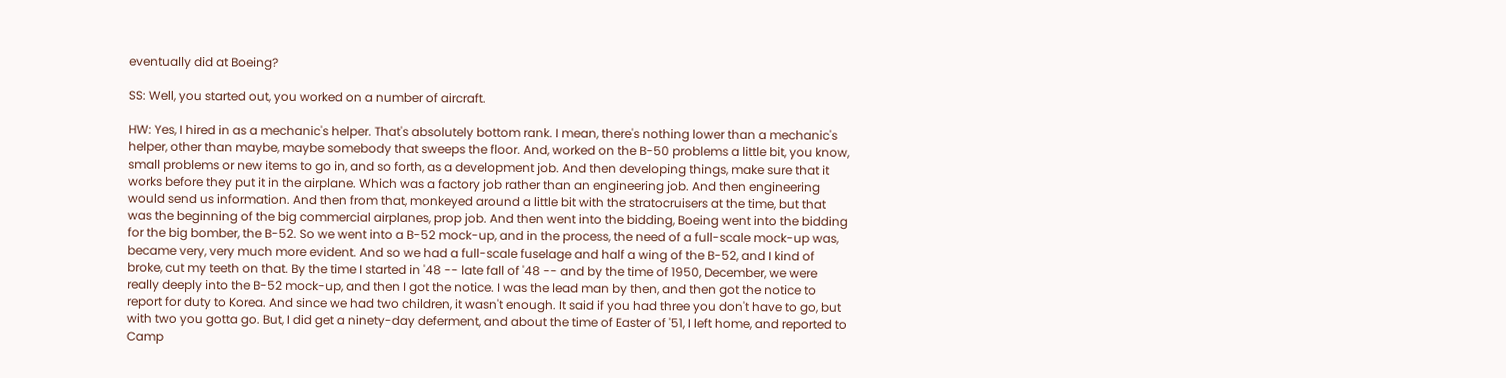eventually did at Boeing?

SS: Well, you started out, you worked on a number of aircraft.

HW: Yes, I hired in as a mechanic's helper. That's absolutely bottom rank. I mean, there's nothing lower than a mechanic's helper, other than maybe, maybe somebody that sweeps the floor. And, worked on the B-50 problems a little bit, you know, small problems or new items to go in, and so forth, as a development job. And then developing things, make sure that it works before they put it in the airplane. Which was a factory job rather than an engineering job. And then engineering would send us information. And then from that, monkeyed around a little bit with the stratocruisers at the time, but that was the beginning of the big commercial airplanes, prop job. And then went into the bidding, Boeing went into the bidding for the big bomber, the B-52. So we went into a B-52 mock-up, and in the process, the need of a full-scale mock-up was, became very, very much more evident. And so we had a full-scale fuselage and half a wing of the B-52, and I kind of broke, cut my teeth on that. By the time I started in '48 -- late fall of '48 -- and by the time of 1950, December, we were really deeply into the B-52 mock-up, and then I got the notice. I was the lead man by then, and then got the notice to report for duty to Korea. And since we had two children, it wasn't enough. It said if you had three you don't have to go, but with two you gotta go. But, I did get a ninety-day deferment, and about the time of Easter of '51, I left home, and reported to Camp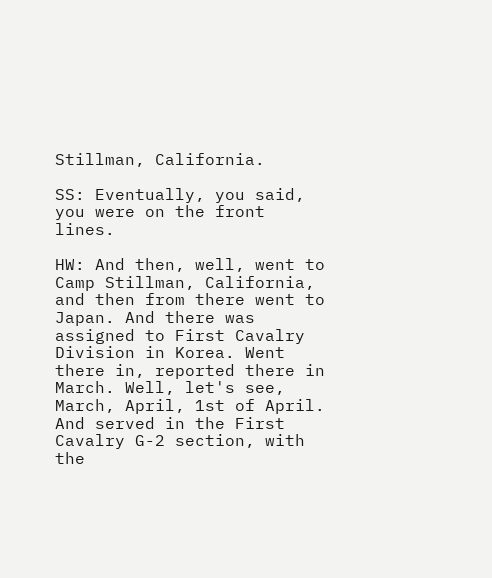Stillman, California.

SS: Eventually, you said, you were on the front lines.

HW: And then, well, went to Camp Stillman, California, and then from there went to Japan. And there was assigned to First Cavalry Division in Korea. Went there in, reported there in March. Well, let's see, March, April, 1st of April. And served in the First Cavalry G-2 section, with the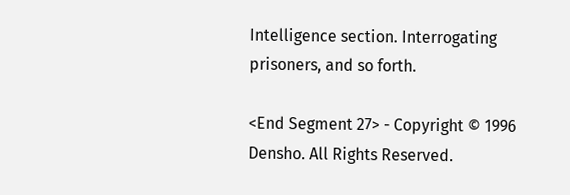Intelligence section. Interrogating prisoners, and so forth.

<End Segment 27> - Copyright © 1996 Densho. All Rights Reserved.